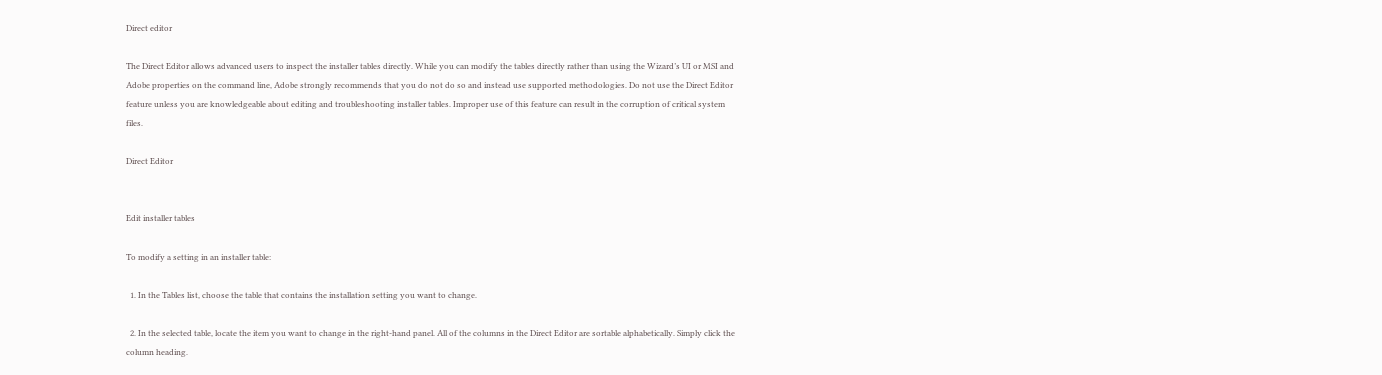Direct editor

The Direct Editor allows advanced users to inspect the installer tables directly. While you can modify the tables directly rather than using the Wizard’s UI or MSI and Adobe properties on the command line, Adobe strongly recommends that you do not do so and instead use supported methodologies. Do not use the Direct Editor feature unless you are knowledgeable about editing and troubleshooting installer tables. Improper use of this feature can result in the corruption of critical system files.

Direct Editor


Edit installer tables

To modify a setting in an installer table:

  1. In the Tables list, choose the table that contains the installation setting you want to change.

  2. In the selected table, locate the item you want to change in the right-hand panel. All of the columns in the Direct Editor are sortable alphabetically. Simply click the column heading.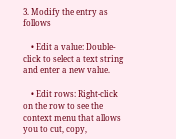3. Modify the entry as follows

    • Edit a value: Double-click to select a text string and enter a new value.

    • Edit rows: Right-click on the row to see the context menu that allows you to cut, copy,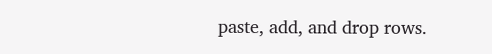paste, add, and drop rows.